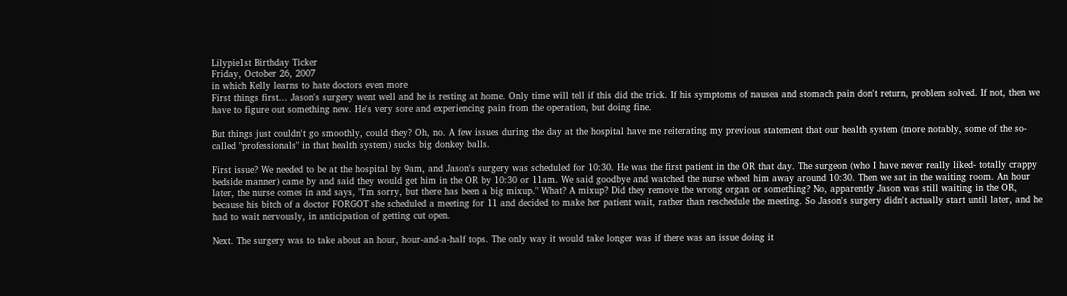Lilypie1st Birthday Ticker
Friday, October 26, 2007
in which Kelly learns to hate doctors even more
First things first... Jason's surgery went well and he is resting at home. Only time will tell if this did the trick. If his symptoms of nausea and stomach pain don't return, problem solved. If not, then we have to figure out something new. He's very sore and experiencing pain from the operation, but doing fine.

But things just couldn't go smoothly, could they? Oh, no. A few issues during the day at the hospital have me reiterating my previous statement that our health system (more notably, some of the so-called "professionals" in that health system) sucks big donkey balls.

First issue? We needed to be at the hospital by 9am, and Jason's surgery was scheduled for 10:30. He was the first patient in the OR that day. The surgeon (who I have never really liked- totally crappy bedside manner) came by and said they would get him in the OR by 10:30 or 11am. We said goodbye and watched the nurse wheel him away around 10:30. Then we sat in the waiting room. An hour later, the nurse comes in and says, "I'm sorry, but there has been a big mixup." What? A mixup? Did they remove the wrong organ or something? No, apparently Jason was still waiting in the OR, because his bitch of a doctor FORGOT she scheduled a meeting for 11 and decided to make her patient wait, rather than reschedule the meeting. So Jason's surgery didn't actually start until later, and he had to wait nervously, in anticipation of getting cut open.

Next. The surgery was to take about an hour, hour-and-a-half tops. The only way it would take longer was if there was an issue doing it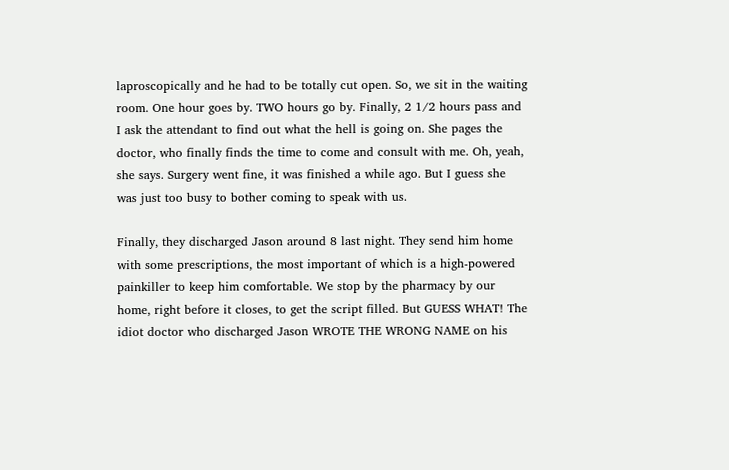laproscopically and he had to be totally cut open. So, we sit in the waiting room. One hour goes by. TWO hours go by. Finally, 2 1/2 hours pass and I ask the attendant to find out what the hell is going on. She pages the doctor, who finally finds the time to come and consult with me. Oh, yeah, she says. Surgery went fine, it was finished a while ago. But I guess she was just too busy to bother coming to speak with us.

Finally, they discharged Jason around 8 last night. They send him home with some prescriptions, the most important of which is a high-powered painkiller to keep him comfortable. We stop by the pharmacy by our home, right before it closes, to get the script filled. But GUESS WHAT! The idiot doctor who discharged Jason WROTE THE WRONG NAME on his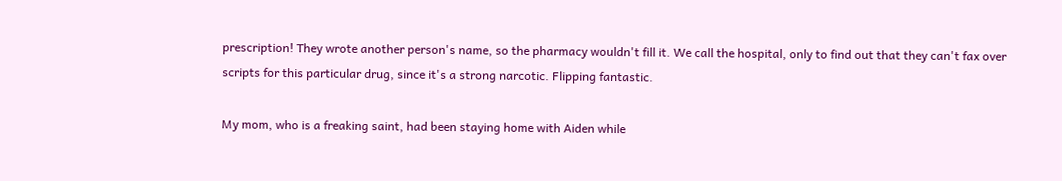prescription! They wrote another person's name, so the pharmacy wouldn't fill it. We call the hospital, only to find out that they can't fax over scripts for this particular drug, since it's a strong narcotic. Flipping fantastic.

My mom, who is a freaking saint, had been staying home with Aiden while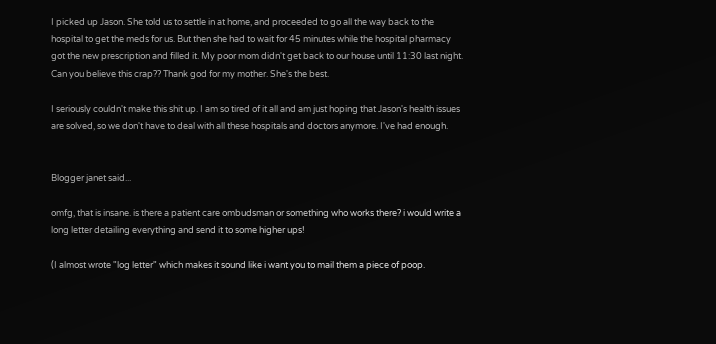I picked up Jason. She told us to settle in at home, and proceeded to go all the way back to the hospital to get the meds for us. But then she had to wait for 45 minutes while the hospital pharmacy got the new prescription and filled it. My poor mom didn't get back to our house until 11:30 last night. Can you believe this crap?? Thank god for my mother. She's the best.

I seriously couldn't make this shit up. I am so tired of it all and am just hoping that Jason's health issues are solved, so we don't have to deal with all these hospitals and doctors anymore. I've had enough.


Blogger janet said...

omfg, that is insane. is there a patient care ombudsman or something who works there? i would write a long letter detailing everything and send it to some higher ups!

(I almost wrote "log letter" which makes it sound like i want you to mail them a piece of poop.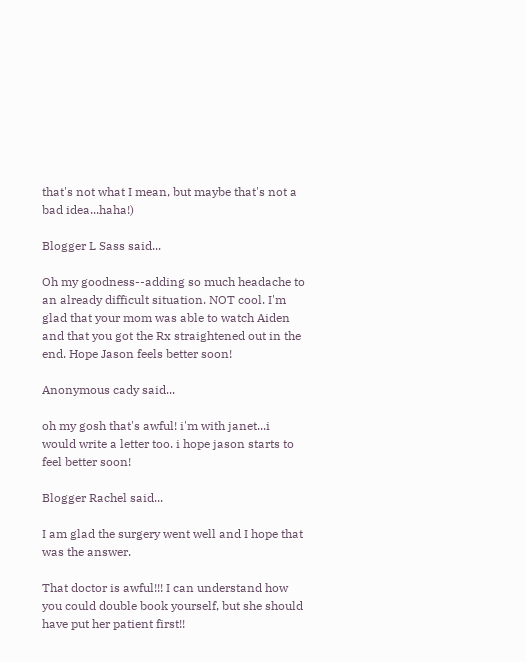that's not what I mean, but maybe that's not a bad idea...haha!)

Blogger L Sass said...

Oh my goodness--adding so much headache to an already difficult situation. NOT cool. I'm glad that your mom was able to watch Aiden and that you got the Rx straightened out in the end. Hope Jason feels better soon!

Anonymous cady said...

oh my gosh that's awful! i'm with janet...i would write a letter too. i hope jason starts to feel better soon!

Blogger Rachel said...

I am glad the surgery went well and I hope that was the answer.

That doctor is awful!!! I can understand how you could double book yourself, but she should have put her patient first!!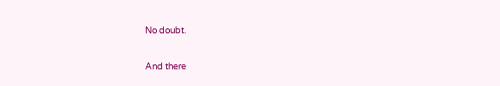No doubt.

And there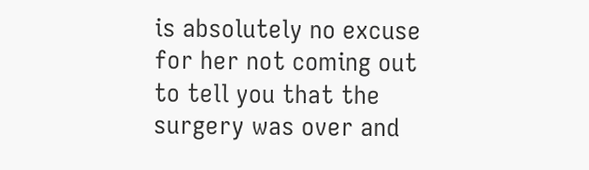is absolutely no excuse for her not coming out to tell you that the surgery was over and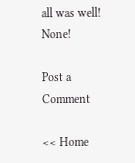all was well! None!

Post a Comment

<< Home